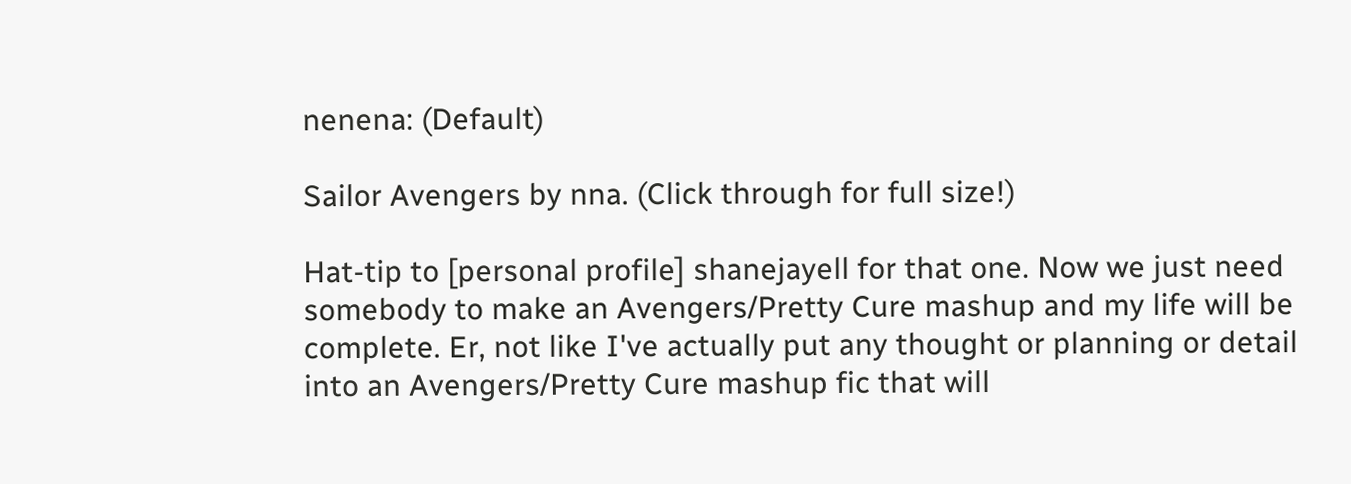nenena: (Default)

Sailor Avengers by nna. (Click through for full size!)

Hat-tip to [personal profile] shanejayell for that one. Now we just need somebody to make an Avengers/Pretty Cure mashup and my life will be complete. Er, not like I've actually put any thought or planning or detail into an Avengers/Pretty Cure mashup fic that will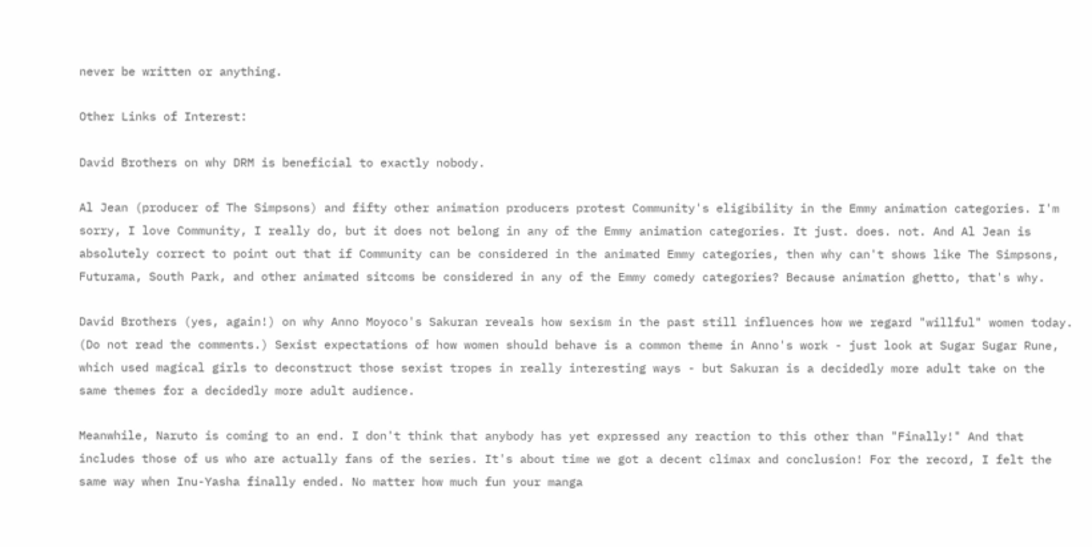never be written or anything.

Other Links of Interest:

David Brothers on why DRM is beneficial to exactly nobody.

Al Jean (producer of The Simpsons) and fifty other animation producers protest Community's eligibility in the Emmy animation categories. I'm sorry, I love Community, I really do, but it does not belong in any of the Emmy animation categories. It just. does. not. And Al Jean is absolutely correct to point out that if Community can be considered in the animated Emmy categories, then why can't shows like The Simpsons, Futurama, South Park, and other animated sitcoms be considered in any of the Emmy comedy categories? Because animation ghetto, that's why.

David Brothers (yes, again!) on why Anno Moyoco's Sakuran reveals how sexism in the past still influences how we regard "willful" women today. (Do not read the comments.) Sexist expectations of how women should behave is a common theme in Anno's work - just look at Sugar Sugar Rune, which used magical girls to deconstruct those sexist tropes in really interesting ways - but Sakuran is a decidedly more adult take on the same themes for a decidedly more adult audience.

Meanwhile, Naruto is coming to an end. I don't think that anybody has yet expressed any reaction to this other than "Finally!" And that includes those of us who are actually fans of the series. It's about time we got a decent climax and conclusion! For the record, I felt the same way when Inu-Yasha finally ended. No matter how much fun your manga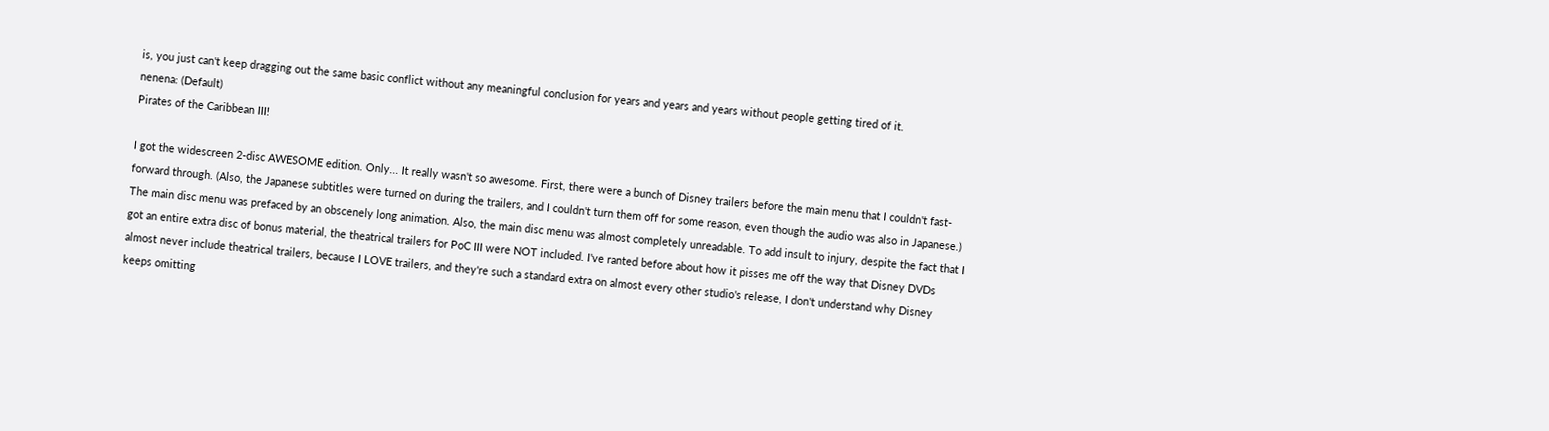is, you just can't keep dragging out the same basic conflict without any meaningful conclusion for years and years and years without people getting tired of it.
nenena: (Default)
Pirates of the Caribbean III!

I got the widescreen 2-disc AWESOME edition. Only... It really wasn't so awesome. First, there were a bunch of Disney trailers before the main menu that I couldn't fast-forward through. (Also, the Japanese subtitles were turned on during the trailers, and I couldn't turn them off for some reason, even though the audio was also in Japanese.) The main disc menu was prefaced by an obscenely long animation. Also, the main disc menu was almost completely unreadable. To add insult to injury, despite the fact that I got an entire extra disc of bonus material, the theatrical trailers for PoC III were NOT included. I've ranted before about how it pisses me off the way that Disney DVDs almost never include theatrical trailers, because I LOVE trailers, and they're such a standard extra on almost every other studio's release, I don't understand why Disney keeps omitting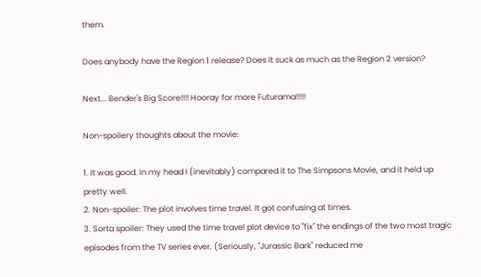them.

Does anybody have the Region 1 release? Does it suck as much as the Region 2 version?

Next... Bender's Big Score!!!! Hooray for more Futurama!!!!!

Non-spoilery thoughts about the movie:

1. It was good. In my head I (inevitably) compared it to The Simpsons Movie, and it held up pretty well.
2. Non-spoiler: The plot involves time travel. It got confusing at times.
3. Sorta spoiler: They used the time travel plot device to "fix" the endings of the two most tragic episodes from the TV series ever. (Seriously, "Jurassic Bark" reduced me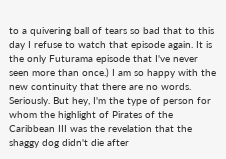to a quivering ball of tears so bad that to this day I refuse to watch that episode again. It is the only Futurama episode that I've never seen more than once.) I am so happy with the new continuity that there are no words. Seriously. But hey, I'm the type of person for whom the highlight of Pirates of the Caribbean III was the revelation that the shaggy dog didn't die after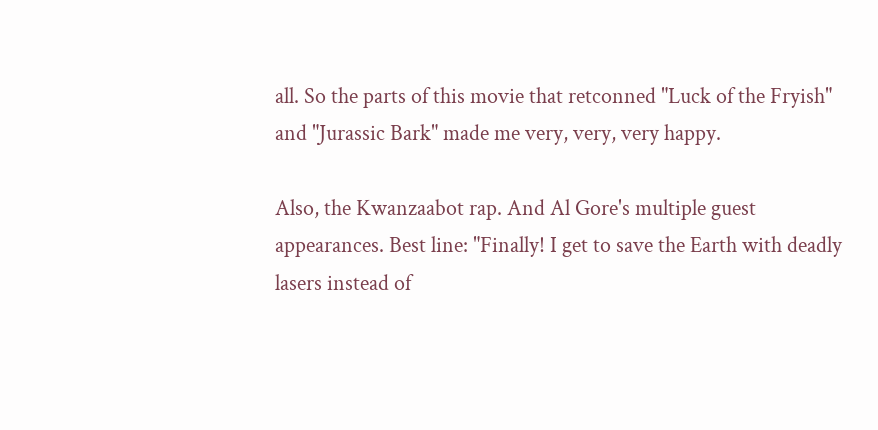all. So the parts of this movie that retconned "Luck of the Fryish" and "Jurassic Bark" made me very, very, very happy.

Also, the Kwanzaabot rap. And Al Gore's multiple guest appearances. Best line: "Finally! I get to save the Earth with deadly lasers instead of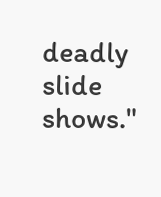deadly slide shows."